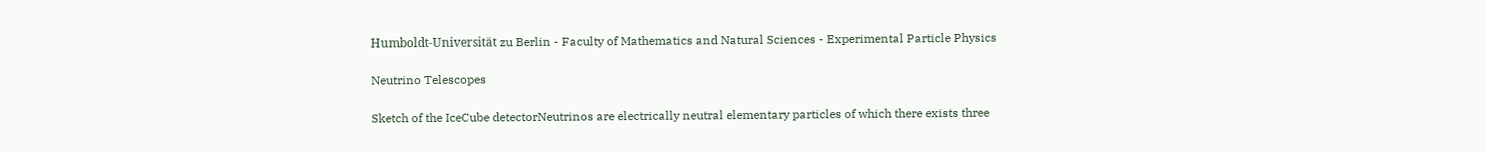Humboldt-Universität zu Berlin - Faculty of Mathematics and Natural Sciences - Experimental Particle Physics

Neutrino Telescopes

Sketch of the IceCube detectorNeutrinos are electrically neutral elementary particles of which there exists three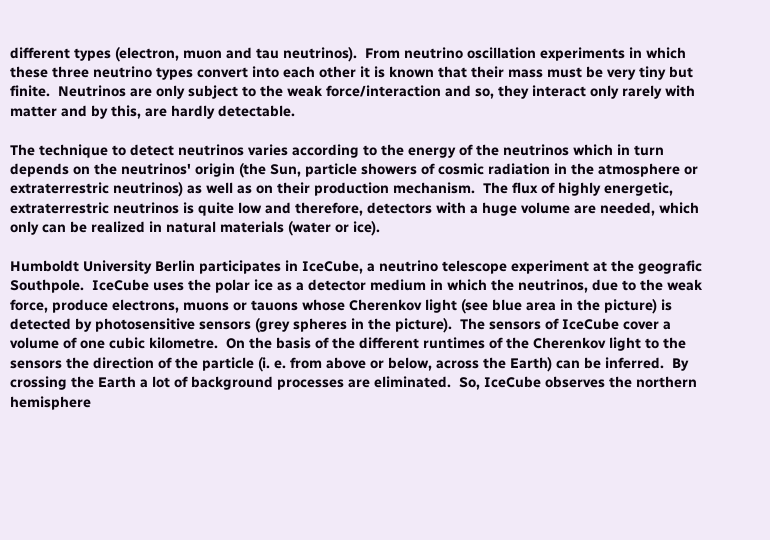different types (electron, muon and tau neutrinos).  From neutrino oscillation experiments in which these three neutrino types convert into each other it is known that their mass must be very tiny but finite.  Neutrinos are only subject to the weak force/interaction and so, they interact only rarely with matter and by this, are hardly detectable.

The technique to detect neutrinos varies according to the energy of the neutrinos which in turn depends on the neutrinos' origin (the Sun, particle showers of cosmic radiation in the atmosphere or extraterrestric neutrinos) as well as on their production mechanism.  The flux of highly energetic, extraterrestric neutrinos is quite low and therefore, detectors with a huge volume are needed, which only can be realized in natural materials (water or ice).

Humboldt University Berlin participates in IceCube, a neutrino telescope experiment at the geografic Southpole.  IceCube uses the polar ice as a detector medium in which the neutrinos, due to the weak force, produce electrons, muons or tauons whose Cherenkov light (see blue area in the picture) is detected by photosensitive sensors (grey spheres in the picture).  The sensors of IceCube cover a volume of one cubic kilometre.  On the basis of the different runtimes of the Cherenkov light to the sensors the direction of the particle (i. e. from above or below, across the Earth) can be inferred.  By crossing the Earth a lot of background processes are eliminated.  So, IceCube observes the northern hemisphere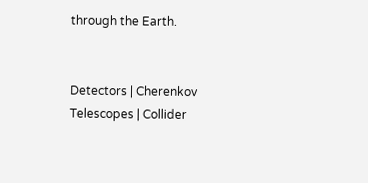through the Earth.


Detectors | Cherenkov Telescopes | Collider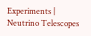Experiments | Neutrino Telescopes